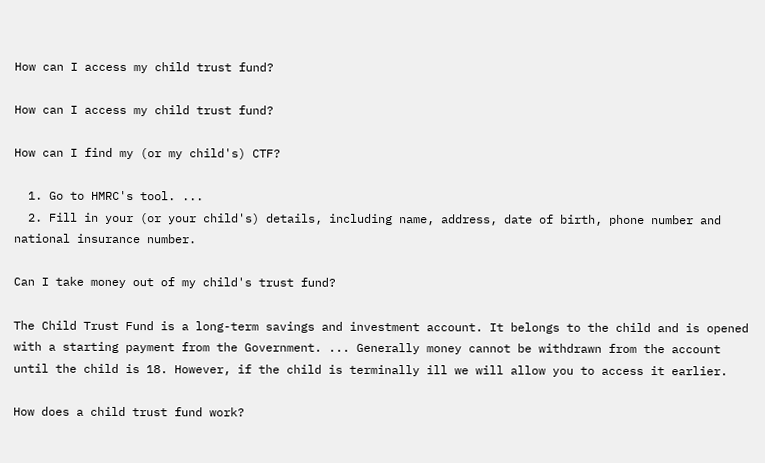How can I access my child trust fund?

How can I access my child trust fund?

How can I find my (or my child's) CTF?

  1. Go to HMRC's tool. ...
  2. Fill in your (or your child's) details, including name, address, date of birth, phone number and national insurance number.

Can I take money out of my child's trust fund?

The Child Trust Fund is a long-term savings and investment account. It belongs to the child and is opened with a starting payment from the Government. ... Generally money cannot be withdrawn from the account until the child is 18. However, if the child is terminally ill we will allow you to access it earlier.

How does a child trust fund work?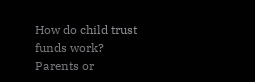How do child trust funds work? Parents or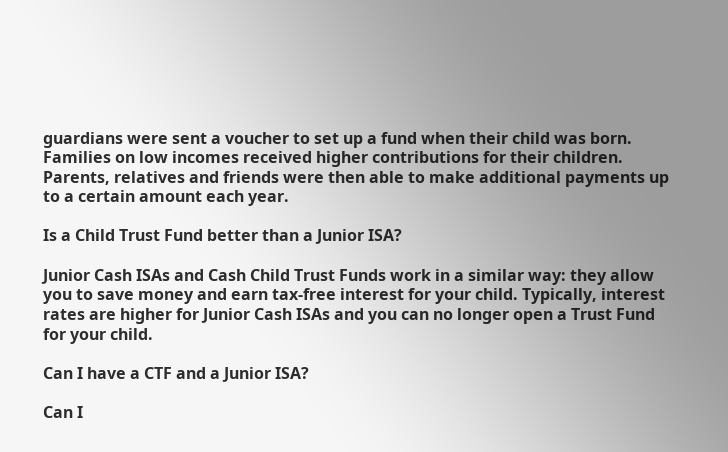guardians were sent a voucher to set up a fund when their child was born. Families on low incomes received higher contributions for their children. Parents, relatives and friends were then able to make additional payments up to a certain amount each year.

Is a Child Trust Fund better than a Junior ISA?

Junior Cash ISAs and Cash Child Trust Funds work in a similar way: they allow you to save money and earn tax-free interest for your child. Typically, interest rates are higher for Junior Cash ISAs and you can no longer open a Trust Fund for your child.

Can I have a CTF and a Junior ISA?

Can I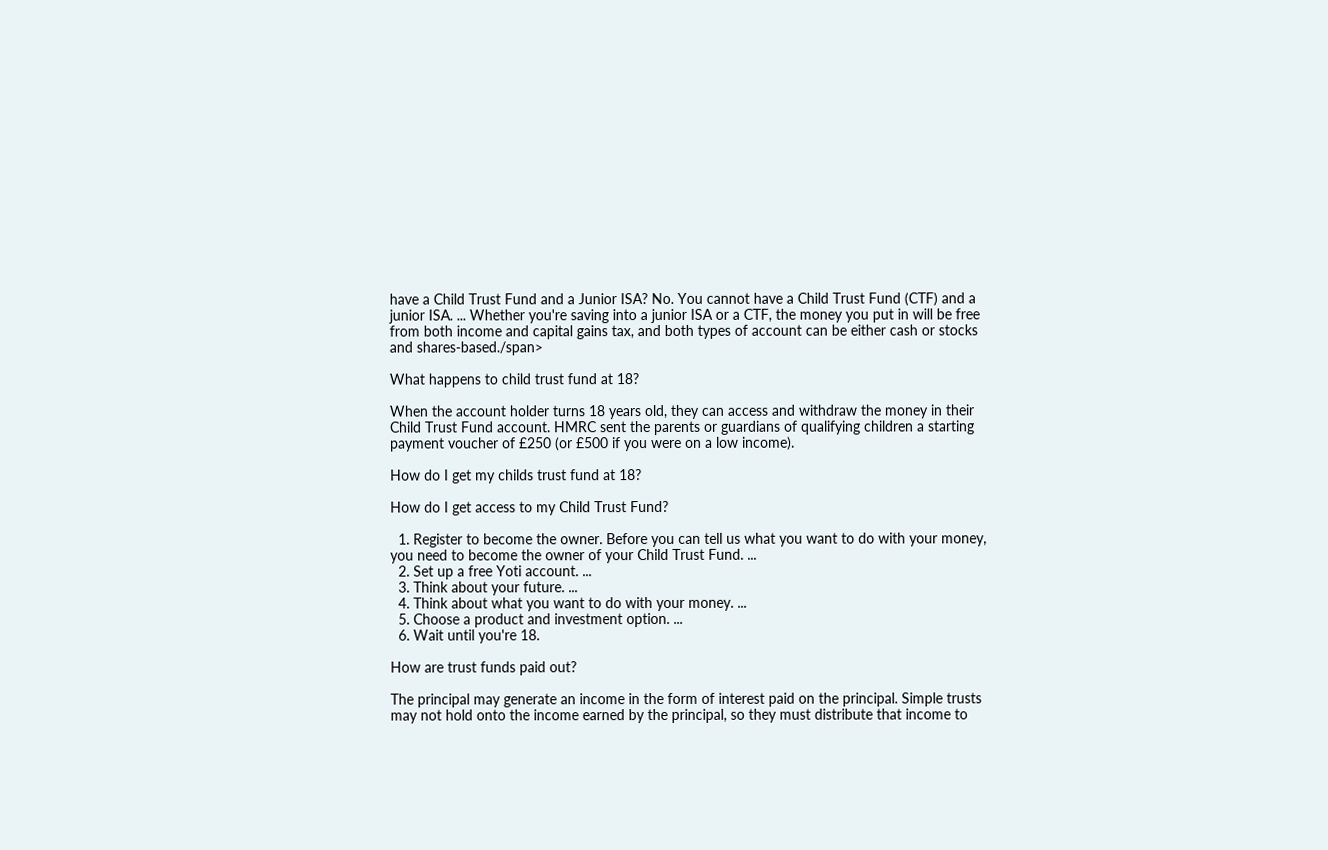have a Child Trust Fund and a Junior ISA? No. You cannot have a Child Trust Fund (CTF) and a junior ISA. ... Whether you're saving into a junior ISA or a CTF, the money you put in will be free from both income and capital gains tax, and both types of account can be either cash or stocks and shares-based./span>

What happens to child trust fund at 18?

When the account holder turns 18 years old, they can access and withdraw the money in their Child Trust Fund account. HMRC sent the parents or guardians of qualifying children a starting payment voucher of £250 (or £500 if you were on a low income).

How do I get my childs trust fund at 18?

How do I get access to my Child Trust Fund?

  1. Register to become the owner. Before you can tell us what you want to do with your money, you need to become the owner of your Child Trust Fund. ...
  2. Set up a free Yoti account. ...
  3. Think about your future. ...
  4. Think about what you want to do with your money. ...
  5. Choose a product and investment option. ...
  6. Wait until you're 18.

How are trust funds paid out?

The principal may generate an income in the form of interest paid on the principal. Simple trusts may not hold onto the income earned by the principal, so they must distribute that income to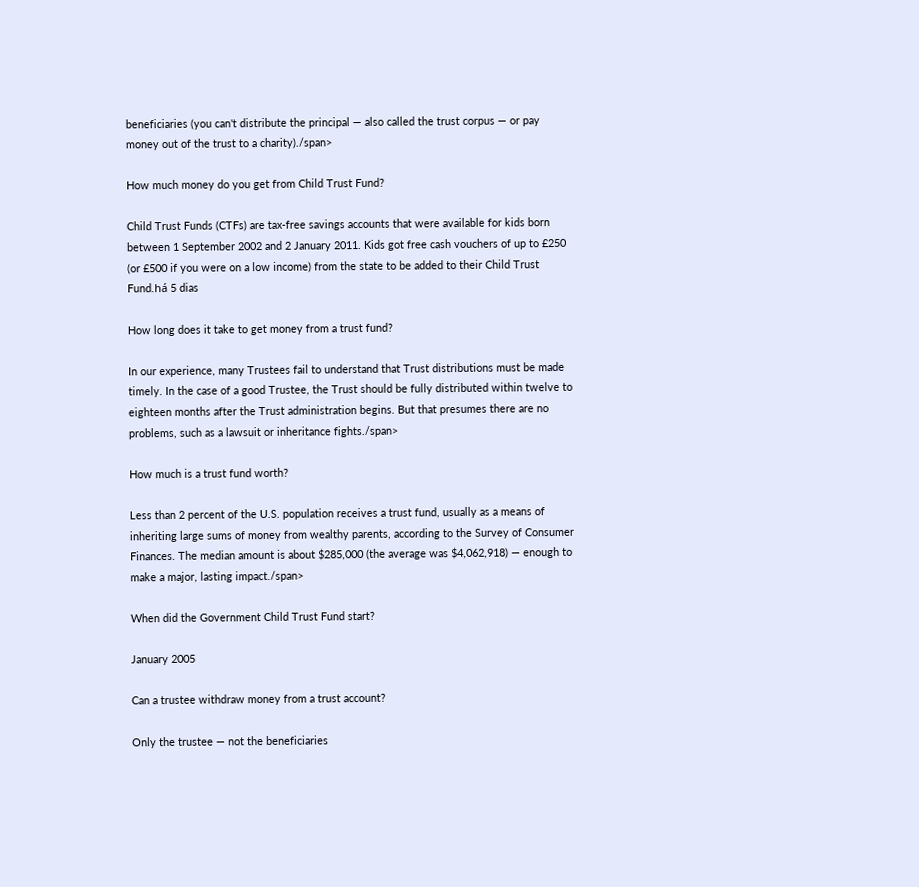beneficiaries (you can't distribute the principal — also called the trust corpus — or pay money out of the trust to a charity)./span>

How much money do you get from Child Trust Fund?

Child Trust Funds (CTFs) are tax-free savings accounts that were available for kids born between 1 September 2002 and 2 January 2011. Kids got free cash vouchers of up to £250 (or £500 if you were on a low income) from the state to be added to their Child Trust Fund.há 5 dias

How long does it take to get money from a trust fund?

In our experience, many Trustees fail to understand that Trust distributions must be made timely. In the case of a good Trustee, the Trust should be fully distributed within twelve to eighteen months after the Trust administration begins. But that presumes there are no problems, such as a lawsuit or inheritance fights./span>

How much is a trust fund worth?

Less than 2 percent of the U.S. population receives a trust fund, usually as a means of inheriting large sums of money from wealthy parents, according to the Survey of Consumer Finances. The median amount is about $285,000 (the average was $4,062,918) — enough to make a major, lasting impact./span>

When did the Government Child Trust Fund start?

January 2005

Can a trustee withdraw money from a trust account?

Only the trustee — not the beneficiaries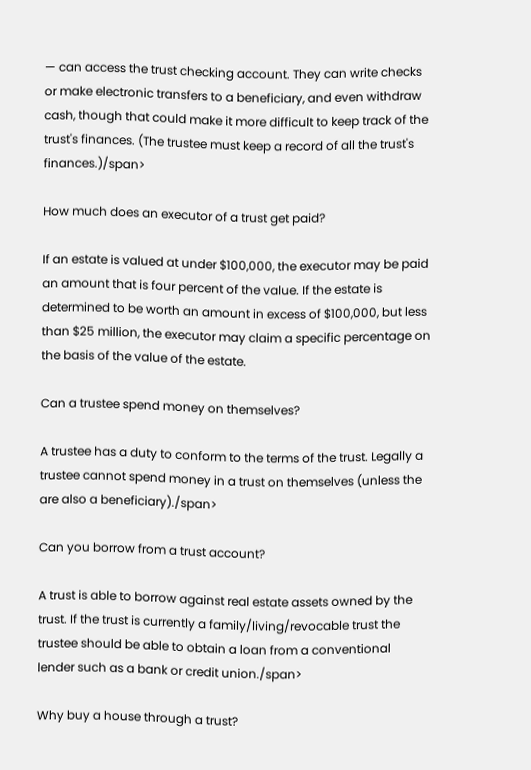— can access the trust checking account. They can write checks or make electronic transfers to a beneficiary, and even withdraw cash, though that could make it more difficult to keep track of the trust's finances. (The trustee must keep a record of all the trust's finances.)/span>

How much does an executor of a trust get paid?

If an estate is valued at under $100,000, the executor may be paid an amount that is four percent of the value. If the estate is determined to be worth an amount in excess of $100,000, but less than $25 million, the executor may claim a specific percentage on the basis of the value of the estate.

Can a trustee spend money on themselves?

A trustee has a duty to conform to the terms of the trust. Legally a trustee cannot spend money in a trust on themselves (unless the are also a beneficiary)./span>

Can you borrow from a trust account?

A trust is able to borrow against real estate assets owned by the trust. If the trust is currently a family/living/revocable trust the trustee should be able to obtain a loan from a conventional lender such as a bank or credit union./span>

Why buy a house through a trust?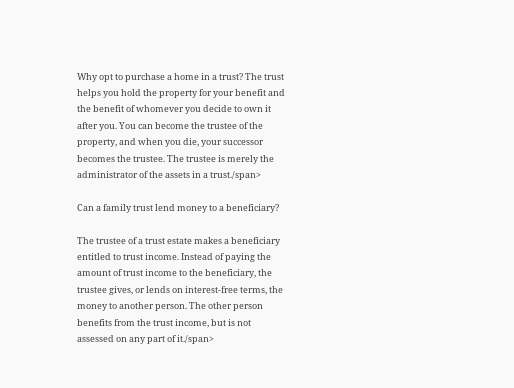Why opt to purchase a home in a trust? The trust helps you hold the property for your benefit and the benefit of whomever you decide to own it after you. You can become the trustee of the property, and when you die, your successor becomes the trustee. The trustee is merely the administrator of the assets in a trust./span>

Can a family trust lend money to a beneficiary?

The trustee of a trust estate makes a beneficiary entitled to trust income. Instead of paying the amount of trust income to the beneficiary, the trustee gives, or lends on interest-free terms, the money to another person. The other person benefits from the trust income, but is not assessed on any part of it./span>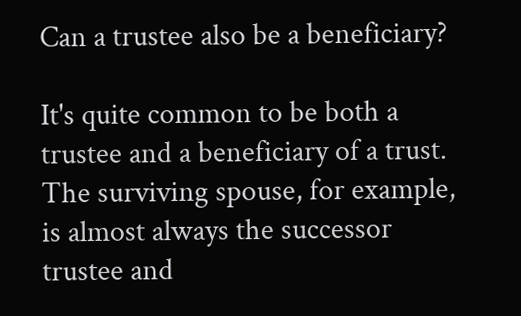Can a trustee also be a beneficiary?

It's quite common to be both a trustee and a beneficiary of a trust. The surviving spouse, for example, is almost always the successor trustee and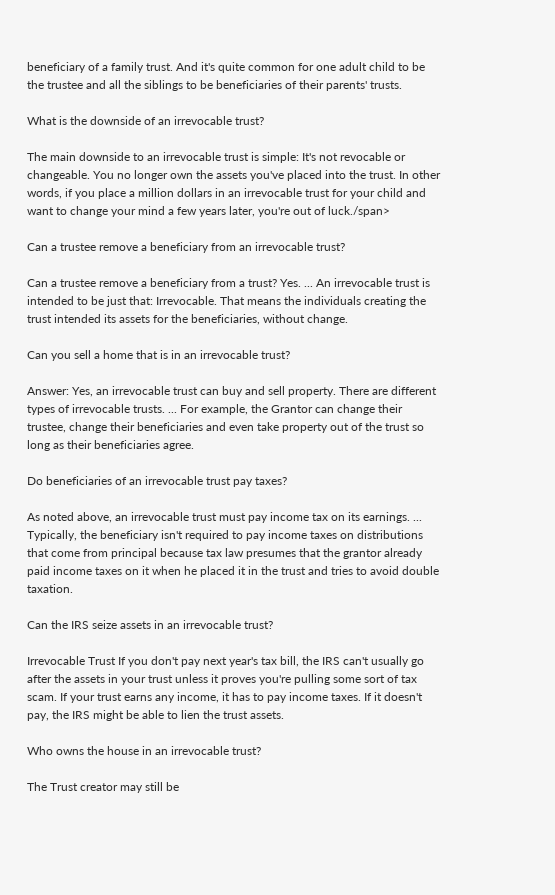beneficiary of a family trust. And it's quite common for one adult child to be the trustee and all the siblings to be beneficiaries of their parents' trusts.

What is the downside of an irrevocable trust?

The main downside to an irrevocable trust is simple: It's not revocable or changeable. You no longer own the assets you've placed into the trust. In other words, if you place a million dollars in an irrevocable trust for your child and want to change your mind a few years later, you're out of luck./span>

Can a trustee remove a beneficiary from an irrevocable trust?

Can a trustee remove a beneficiary from a trust? Yes. ... An irrevocable trust is intended to be just that: Irrevocable. That means the individuals creating the trust intended its assets for the beneficiaries, without change.

Can you sell a home that is in an irrevocable trust?

Answer: Yes, an irrevocable trust can buy and sell property. There are different types of irrevocable trusts. ... For example, the Grantor can change their trustee, change their beneficiaries and even take property out of the trust so long as their beneficiaries agree.

Do beneficiaries of an irrevocable trust pay taxes?

As noted above, an irrevocable trust must pay income tax on its earnings. ... Typically, the beneficiary isn't required to pay income taxes on distributions that come from principal because tax law presumes that the grantor already paid income taxes on it when he placed it in the trust and tries to avoid double taxation.

Can the IRS seize assets in an irrevocable trust?

Irrevocable Trust If you don't pay next year's tax bill, the IRS can't usually go after the assets in your trust unless it proves you're pulling some sort of tax scam. If your trust earns any income, it has to pay income taxes. If it doesn't pay, the IRS might be able to lien the trust assets.

Who owns the house in an irrevocable trust?

The Trust creator may still be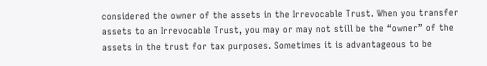considered the owner of the assets in the Irrevocable Trust. When you transfer assets to an Irrevocable Trust, you may or may not still be the “owner” of the assets in the trust for tax purposes. Sometimes it is advantageous to be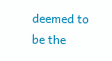deemed to be the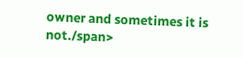owner and sometimes it is not./span>